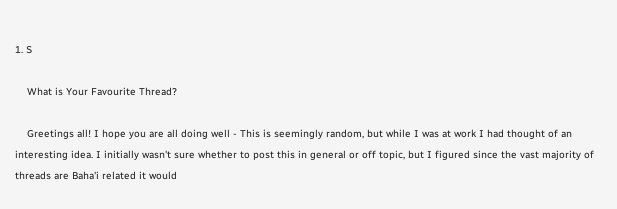1. S

    What is Your Favourite Thread?

    Greetings all! I hope you are all doing well - This is seemingly random, but while I was at work I had thought of an interesting idea. I initially wasn't sure whether to post this in general or off topic, but I figured since the vast majority of threads are Baha'i related it would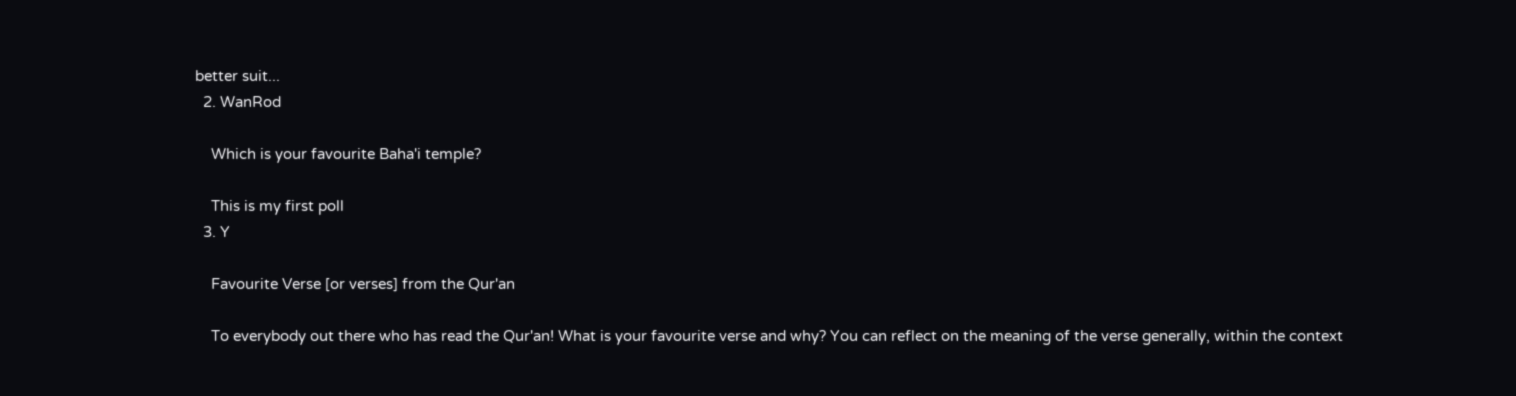better suit...
  2. WanRod

    Which is your favourite Baha'i temple?

    This is my first poll
  3. Y

    Favourite Verse [or verses] from the Qur'an

    To everybody out there who has read the Qur'an! What is your favourite verse and why? You can reflect on the meaning of the verse generally, within the context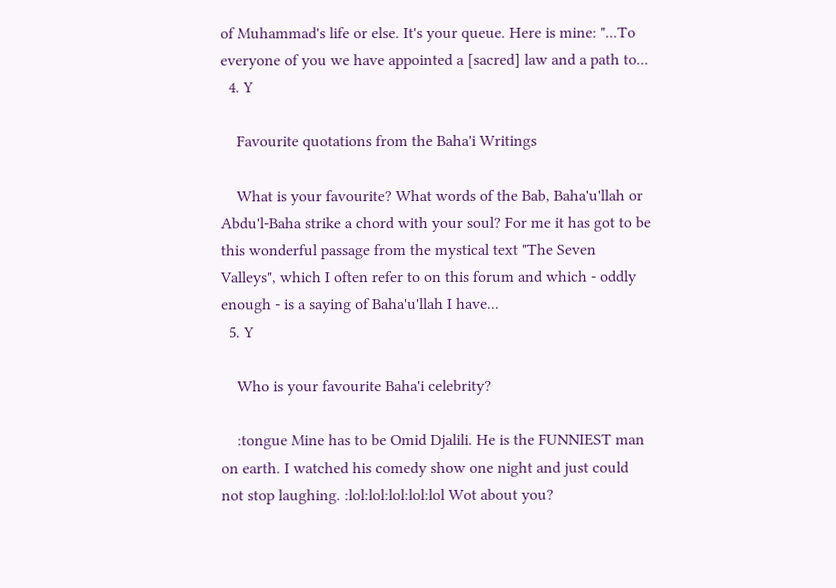of Muhammad's life or else. It's your queue. Here is mine: "...To everyone of you we have appointed a [sacred] law and a path to...
  4. Y

    Favourite quotations from the Baha'i Writings

    What is your favourite? What words of the Bab, Baha'u'llah or Abdu'l-Baha strike a chord with your soul? For me it has got to be this wonderful passage from the mystical text "The Seven Valleys", which I often refer to on this forum and which - oddly enough - is a saying of Baha'u'llah I have...
  5. Y

    Who is your favourite Baha'i celebrity?

    :tongue Mine has to be Omid Djalili. He is the FUNNIEST man on earth. I watched his comedy show one night and just could not stop laughing. :lol:lol:lol:lol:lol Wot about you?